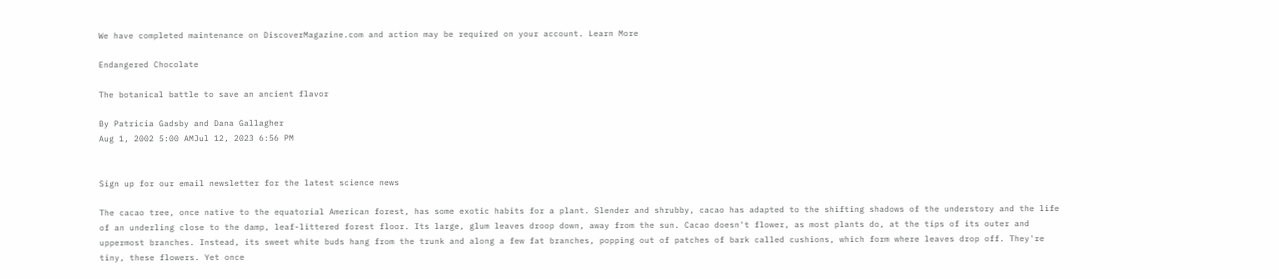We have completed maintenance on DiscoverMagazine.com and action may be required on your account. Learn More

Endangered Chocolate

The botanical battle to save an ancient flavor

By Patricia Gadsby and Dana Gallagher
Aug 1, 2002 5:00 AMJul 12, 2023 6:56 PM


Sign up for our email newsletter for the latest science news

The cacao tree, once native to the equatorial American forest, has some exotic habits for a plant. Slender and shrubby, cacao has adapted to the shifting shadows of the understory and the life of an underling close to the damp, leaf-littered forest floor. Its large, glum leaves droop down, away from the sun. Cacao doesn't flower, as most plants do, at the tips of its outer and uppermost branches. Instead, its sweet white buds hang from the trunk and along a few fat branches, popping out of patches of bark called cushions, which form where leaves drop off. They're tiny, these flowers. Yet once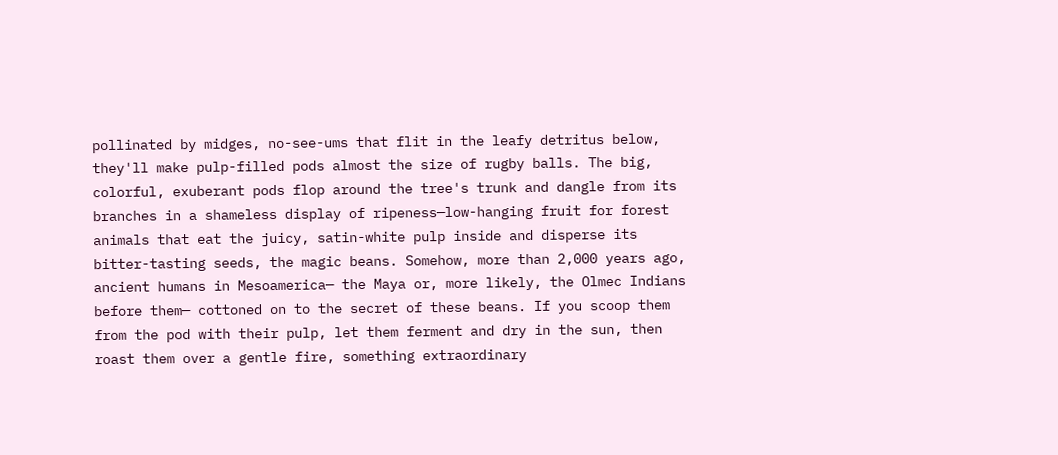pollinated by midges, no-see-ums that flit in the leafy detritus below, they'll make pulp-filled pods almost the size of rugby balls. The big, colorful, exuberant pods flop around the tree's trunk and dangle from its branches in a shameless display of ripeness—low-hanging fruit for forest animals that eat the juicy, satin-white pulp inside and disperse its bitter-tasting seeds, the magic beans. Somehow, more than 2,000 years ago, ancient humans in Mesoamerica— the Maya or, more likely, the Olmec Indians before them— cottoned on to the secret of these beans. If you scoop them from the pod with their pulp, let them ferment and dry in the sun, then roast them over a gentle fire, something extraordinary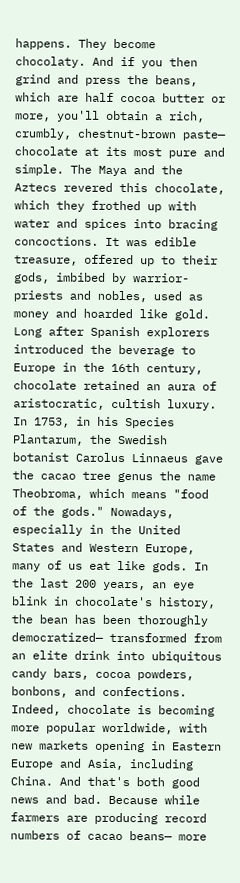happens. They become chocolaty. And if you then grind and press the beans, which are half cocoa butter or more, you'll obtain a rich, crumbly, chestnut-brown paste— chocolate at its most pure and simple. The Maya and the Aztecs revered this chocolate, which they frothed up with water and spices into bracing concoctions. It was edible treasure, offered up to their gods, imbibed by warrior-priests and nobles, used as money and hoarded like gold. Long after Spanish explorers introduced the beverage to Europe in the 16th century, chocolate retained an aura of aristocratic, cultish luxury. In 1753, in his Species Plantarum, the Swedish botanist Carolus Linnaeus gave the cacao tree genus the name Theobroma, which means "food of the gods." Nowadays, especially in the United States and Western Europe, many of us eat like gods. In the last 200 years, an eye blink in chocolate's history, the bean has been thoroughly democratized— transformed from an elite drink into ubiquitous candy bars, cocoa powders, bonbons, and confections. Indeed, chocolate is becoming more popular worldwide, with new markets opening in Eastern Europe and Asia, including China. And that's both good news and bad. Because while farmers are producing record numbers of cacao beans— more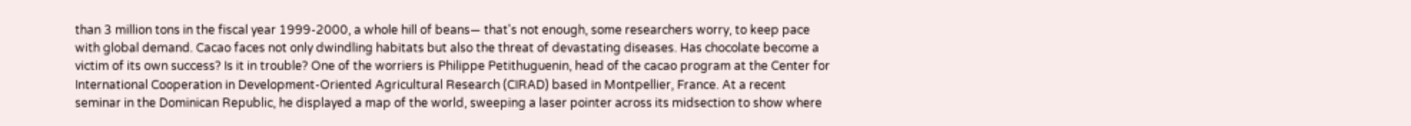than 3 million tons in the fiscal year 1999-2000, a whole hill of beans— that's not enough, some researchers worry, to keep pace with global demand. Cacao faces not only dwindling habitats but also the threat of devastating diseases. Has chocolate become a victim of its own success? Is it in trouble? One of the worriers is Philippe Petithuguenin, head of the cacao program at the Center for International Cooperation in Development-Oriented Agricultural Research (CIRAD) based in Montpellier, France. At a recent seminar in the Dominican Republic, he displayed a map of the world, sweeping a laser pointer across its midsection to show where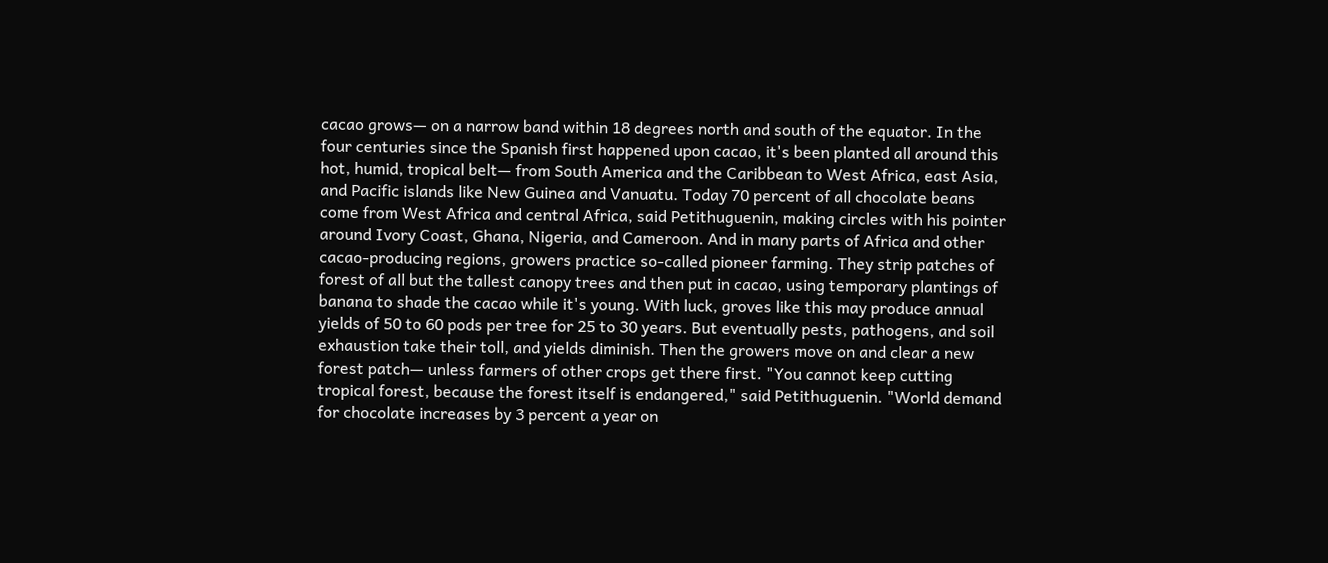cacao grows— on a narrow band within 18 degrees north and south of the equator. In the four centuries since the Spanish first happened upon cacao, it's been planted all around this hot, humid, tropical belt— from South America and the Caribbean to West Africa, east Asia, and Pacific islands like New Guinea and Vanuatu. Today 70 percent of all chocolate beans come from West Africa and central Africa, said Petithuguenin, making circles with his pointer around Ivory Coast, Ghana, Nigeria, and Cameroon. And in many parts of Africa and other cacao-producing regions, growers practice so-called pioneer farming. They strip patches of forest of all but the tallest canopy trees and then put in cacao, using temporary plantings of banana to shade the cacao while it's young. With luck, groves like this may produce annual yields of 50 to 60 pods per tree for 25 to 30 years. But eventually pests, pathogens, and soil exhaustion take their toll, and yields diminish. Then the growers move on and clear a new forest patch— unless farmers of other crops get there first. "You cannot keep cutting tropical forest, because the forest itself is endangered," said Petithuguenin. "World demand for chocolate increases by 3 percent a year on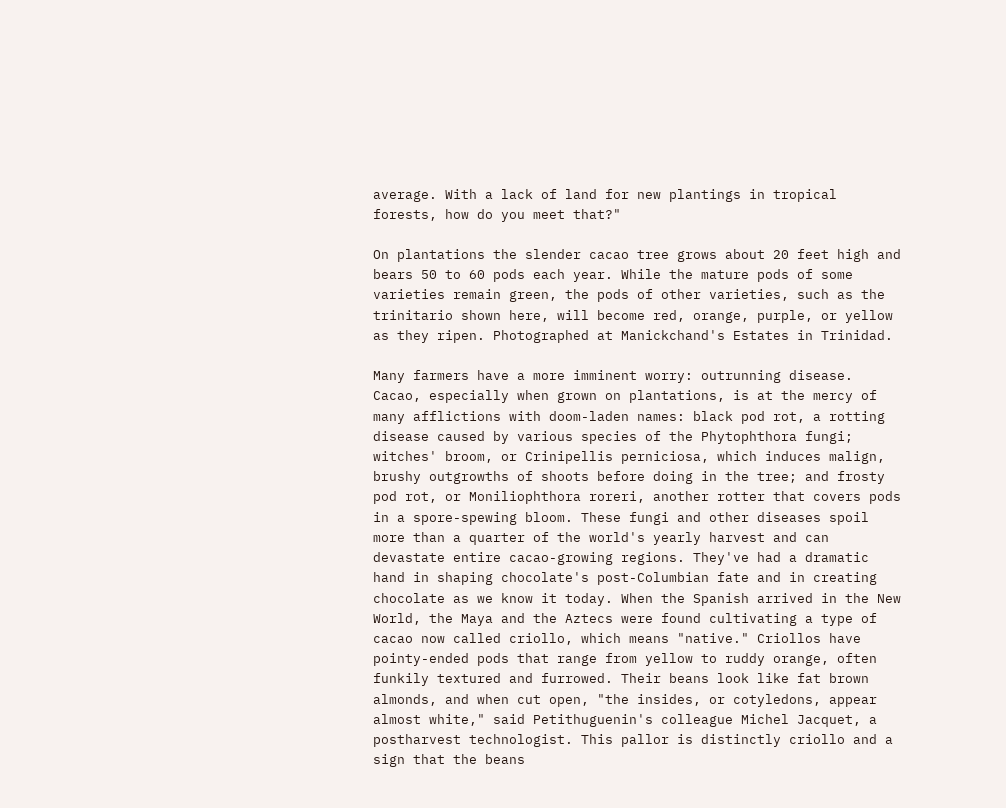average. With a lack of land for new plantings in tropical forests, how do you meet that?"

On plantations the slender cacao tree grows about 20 feet high and bears 50 to 60 pods each year. While the mature pods of some varieties remain green, the pods of other varieties, such as the trinitario shown here, will become red, orange, purple, or yellow as they ripen. Photographed at Manickchand's Estates in Trinidad.

Many farmers have a more imminent worry: outrunning disease. Cacao, especially when grown on plantations, is at the mercy of many afflictions with doom-laden names: black pod rot, a rotting disease caused by various species of the Phytophthora fungi; witches' broom, or Crinipellis perniciosa, which induces malign, brushy outgrowths of shoots before doing in the tree; and frosty pod rot, or Moniliophthora roreri, another rotter that covers pods in a spore-spewing bloom. These fungi and other diseases spoil more than a quarter of the world's yearly harvest and can devastate entire cacao-growing regions. They've had a dramatic hand in shaping chocolate's post-Columbian fate and in creating chocolate as we know it today. When the Spanish arrived in the New World, the Maya and the Aztecs were found cultivating a type of cacao now called criollo, which means "native." Criollos have pointy-ended pods that range from yellow to ruddy orange, often funkily textured and furrowed. Their beans look like fat brown almonds, and when cut open, "the insides, or cotyledons, appear almost white," said Petithuguenin's colleague Michel Jacquet, a postharvest technologist. This pallor is distinctly criollo and a sign that the beans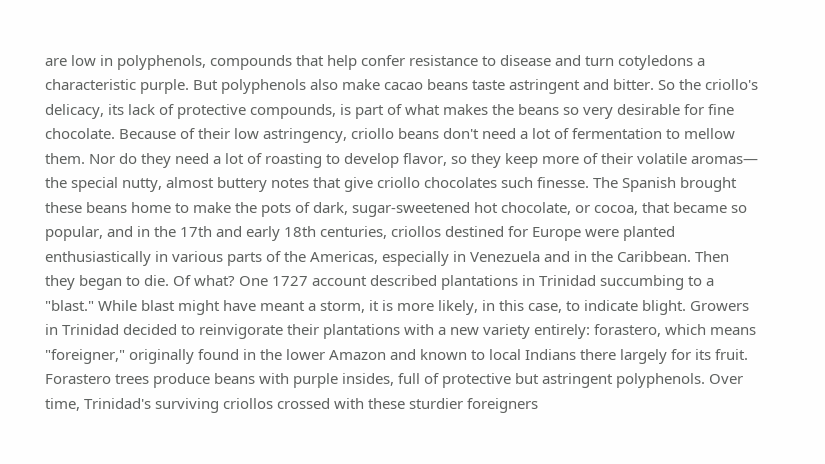are low in polyphenols, compounds that help confer resistance to disease and turn cotyledons a characteristic purple. But polyphenols also make cacao beans taste astringent and bitter. So the criollo's delicacy, its lack of protective compounds, is part of what makes the beans so very desirable for fine chocolate. Because of their low astringency, criollo beans don't need a lot of fermentation to mellow them. Nor do they need a lot of roasting to develop flavor, so they keep more of their volatile aromas— the special nutty, almost buttery notes that give criollo chocolates such finesse. The Spanish brought these beans home to make the pots of dark, sugar-sweetened hot chocolate, or cocoa, that became so popular, and in the 17th and early 18th centuries, criollos destined for Europe were planted enthusiastically in various parts of the Americas, especially in Venezuela and in the Caribbean. Then they began to die. Of what? One 1727 account described plantations in Trinidad succumbing to a "blast." While blast might have meant a storm, it is more likely, in this case, to indicate blight. Growers in Trinidad decided to reinvigorate their plantations with a new variety entirely: forastero, which means "foreigner," originally found in the lower Amazon and known to local Indians there largely for its fruit. Forastero trees produce beans with purple insides, full of protective but astringent polyphenols. Over time, Trinidad's surviving criollos crossed with these sturdier foreigners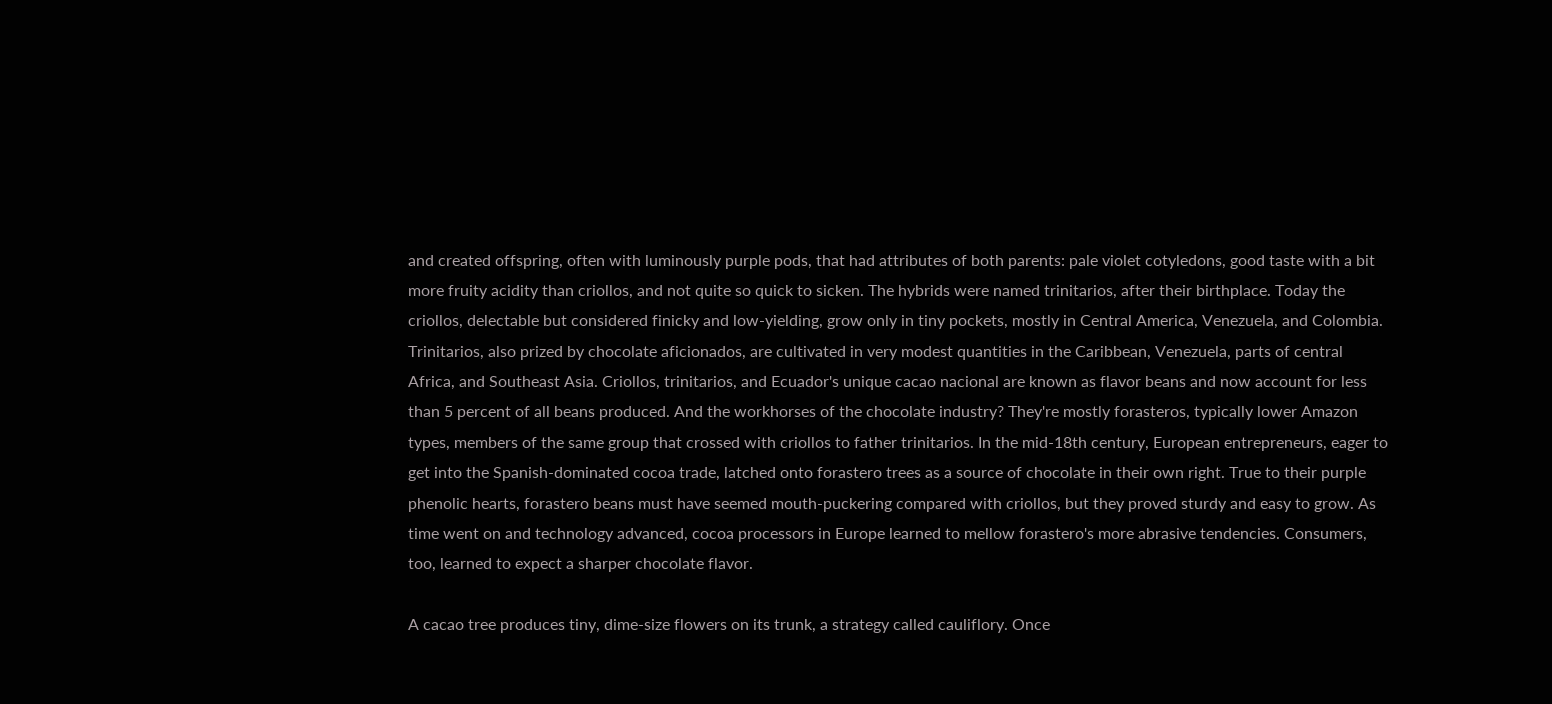and created offspring, often with luminously purple pods, that had attributes of both parents: pale violet cotyledons, good taste with a bit more fruity acidity than criollos, and not quite so quick to sicken. The hybrids were named trinitarios, after their birthplace. Today the criollos, delectable but considered finicky and low-yielding, grow only in tiny pockets, mostly in Central America, Venezuela, and Colombia. Trinitarios, also prized by chocolate aficionados, are cultivated in very modest quantities in the Caribbean, Venezuela, parts of central Africa, and Southeast Asia. Criollos, trinitarios, and Ecuador's unique cacao nacional are known as flavor beans and now account for less than 5 percent of all beans produced. And the workhorses of the chocolate industry? They're mostly forasteros, typically lower Amazon types, members of the same group that crossed with criollos to father trinitarios. In the mid-18th century, European entrepreneurs, eager to get into the Spanish-dominated cocoa trade, latched onto forastero trees as a source of chocolate in their own right. True to their purple phenolic hearts, forastero beans must have seemed mouth-puckering compared with criollos, but they proved sturdy and easy to grow. As time went on and technology advanced, cocoa processors in Europe learned to mellow forastero's more abrasive tendencies. Consumers, too, learned to expect a sharper chocolate flavor.

A cacao tree produces tiny, dime-size flowers on its trunk, a strategy called cauliflory. Once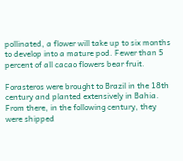pollinated, a flower will take up to six months to develop into a mature pod. Fewer than 5 percent of all cacao flowers bear fruit.

Forasteros were brought to Brazil in the 18th century and planted extensively in Bahia. From there, in the following century, they were shipped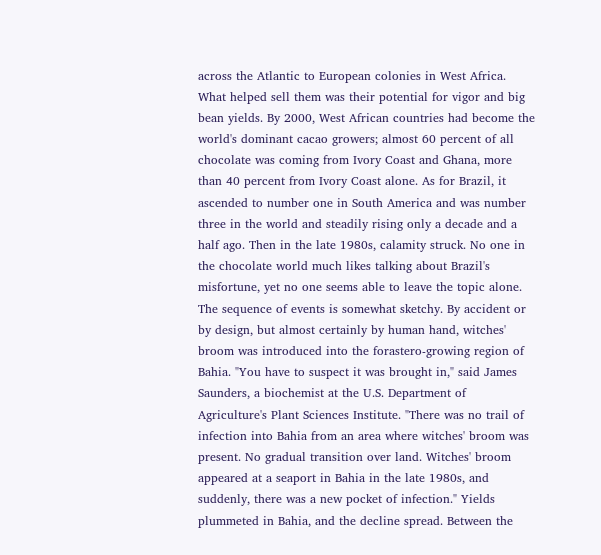across the Atlantic to European colonies in West Africa. What helped sell them was their potential for vigor and big bean yields. By 2000, West African countries had become the world's dominant cacao growers; almost 60 percent of all chocolate was coming from Ivory Coast and Ghana, more than 40 percent from Ivory Coast alone. As for Brazil, it ascended to number one in South America and was number three in the world and steadily rising only a decade and a half ago. Then in the late 1980s, calamity struck. No one in the chocolate world much likes talking about Brazil's misfortune, yet no one seems able to leave the topic alone. The sequence of events is somewhat sketchy. By accident or by design, but almost certainly by human hand, witches' broom was introduced into the forastero-growing region of Bahia. "You have to suspect it was brought in," said James Saunders, a biochemist at the U.S. Department of Agriculture's Plant Sciences Institute. "There was no trail of infection into Bahia from an area where witches' broom was present. No gradual transition over land. Witches' broom appeared at a seaport in Bahia in the late 1980s, and suddenly, there was a new pocket of infection." Yields plummeted in Bahia, and the decline spread. Between the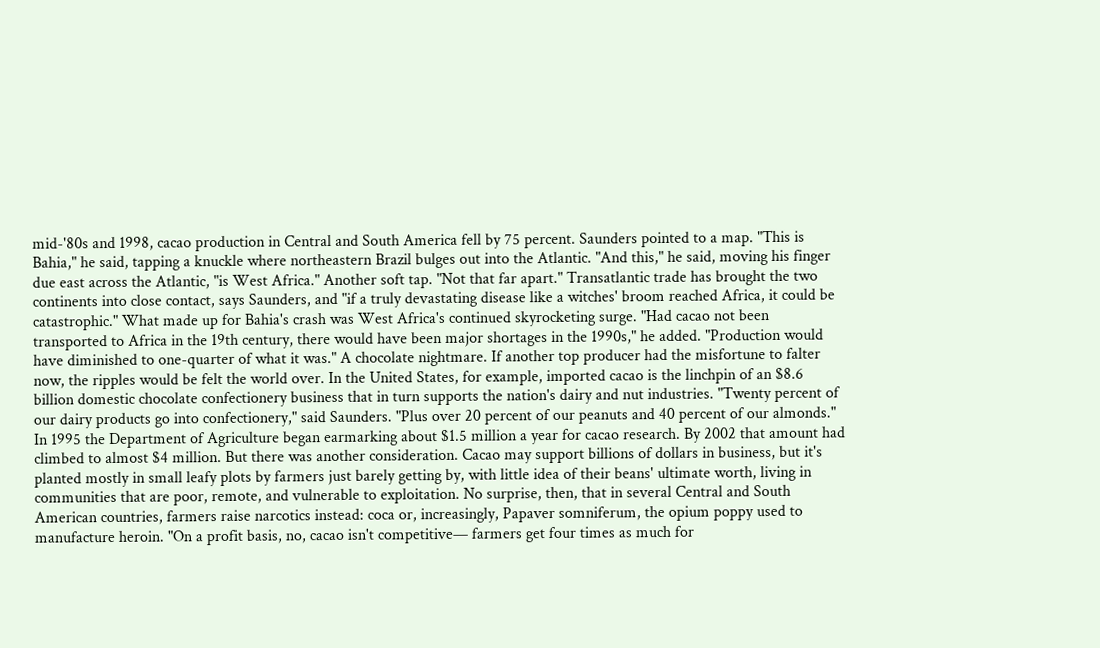mid-'80s and 1998, cacao production in Central and South America fell by 75 percent. Saunders pointed to a map. "This is Bahia," he said, tapping a knuckle where northeastern Brazil bulges out into the Atlantic. "And this," he said, moving his finger due east across the Atlantic, "is West Africa." Another soft tap. "Not that far apart." Transatlantic trade has brought the two continents into close contact, says Saunders, and "if a truly devastating disease like a witches' broom reached Africa, it could be catastrophic." What made up for Bahia's crash was West Africa's continued skyrocketing surge. "Had cacao not been transported to Africa in the 19th century, there would have been major shortages in the 1990s," he added. "Production would have diminished to one-quarter of what it was." A chocolate nightmare. If another top producer had the misfortune to falter now, the ripples would be felt the world over. In the United States, for example, imported cacao is the linchpin of an $8.6 billion domestic chocolate confectionery business that in turn supports the nation's dairy and nut industries. "Twenty percent of our dairy products go into confectionery," said Saunders. "Plus over 20 percent of our peanuts and 40 percent of our almonds." In 1995 the Department of Agriculture began earmarking about $1.5 million a year for cacao research. By 2002 that amount had climbed to almost $4 million. But there was another consideration. Cacao may support billions of dollars in business, but it's planted mostly in small leafy plots by farmers just barely getting by, with little idea of their beans' ultimate worth, living in communities that are poor, remote, and vulnerable to exploitation. No surprise, then, that in several Central and South American countries, farmers raise narcotics instead: coca or, increasingly, Papaver somniferum, the opium poppy used to manufacture heroin. "On a profit basis, no, cacao isn't competitive— farmers get four times as much for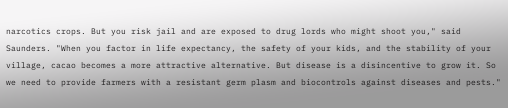narcotics crops. But you risk jail and are exposed to drug lords who might shoot you," said Saunders. "When you factor in life expectancy, the safety of your kids, and the stability of your village, cacao becomes a more attractive alternative. But disease is a disincentive to grow it. So we need to provide farmers with a resistant germ plasm and biocontrols against diseases and pests."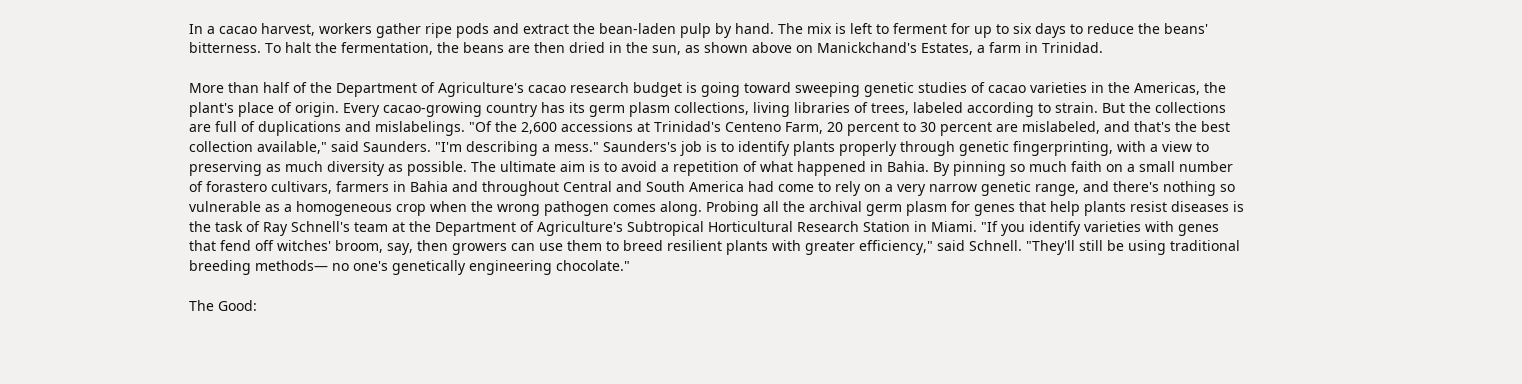In a cacao harvest, workers gather ripe pods and extract the bean-laden pulp by hand. The mix is left to ferment for up to six days to reduce the beans' bitterness. To halt the fermentation, the beans are then dried in the sun, as shown above on Manickchand's Estates, a farm in Trinidad.

More than half of the Department of Agriculture's cacao research budget is going toward sweeping genetic studies of cacao varieties in the Americas, the plant's place of origin. Every cacao-growing country has its germ plasm collections, living libraries of trees, labeled according to strain. But the collections are full of duplications and mislabelings. "Of the 2,600 accessions at Trinidad's Centeno Farm, 20 percent to 30 percent are mislabeled, and that's the best collection available," said Saunders. "I'm describing a mess." Saunders's job is to identify plants properly through genetic fingerprinting, with a view to preserving as much diversity as possible. The ultimate aim is to avoid a repetition of what happened in Bahia. By pinning so much faith on a small number of forastero cultivars, farmers in Bahia and throughout Central and South America had come to rely on a very narrow genetic range, and there's nothing so vulnerable as a homogeneous crop when the wrong pathogen comes along. Probing all the archival germ plasm for genes that help plants resist diseases is the task of Ray Schnell's team at the Department of Agriculture's Subtropical Horticultural Research Station in Miami. "If you identify varieties with genes that fend off witches' broom, say, then growers can use them to breed resilient plants with greater efficiency," said Schnell. "They'll still be using traditional breeding methods— no one's genetically engineering chocolate."

The Good: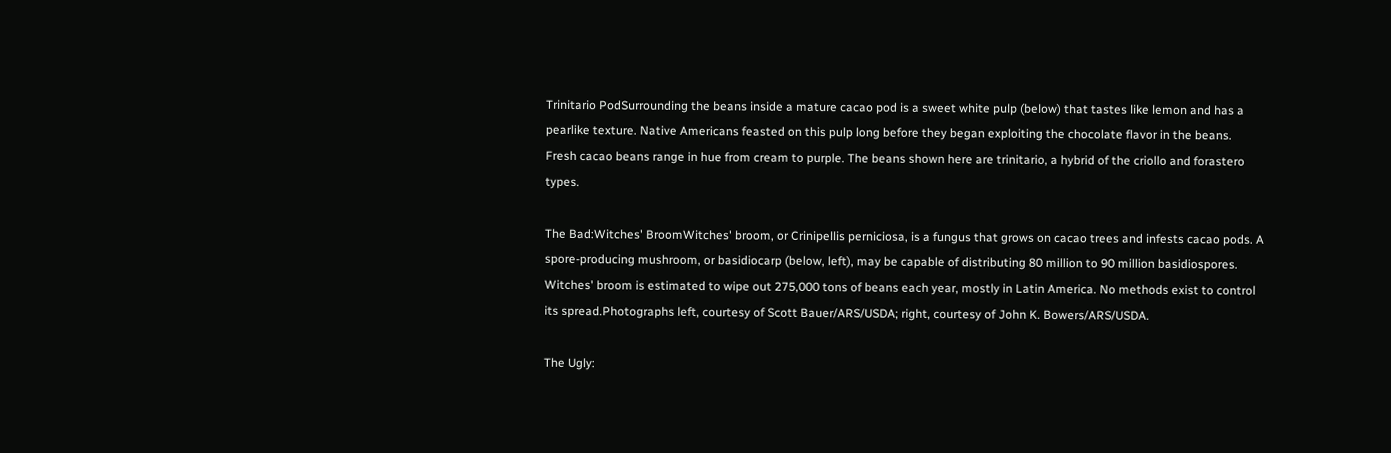Trinitario PodSurrounding the beans inside a mature cacao pod is a sweet white pulp (below) that tastes like lemon and has a pearlike texture. Native Americans feasted on this pulp long before they began exploiting the chocolate flavor in the beans. Fresh cacao beans range in hue from cream to purple. The beans shown here are trinitario, a hybrid of the criollo and forastero types.

The Bad:Witches' BroomWitches' broom, or Crinipellis perniciosa, is a fungus that grows on cacao trees and infests cacao pods. A spore-producing mushroom, or basidiocarp (below, left), may be capable of distributing 80 million to 90 million basidiospores. Witches' broom is estimated to wipe out 275,000 tons of beans each year, mostly in Latin America. No methods exist to control its spread.Photographs left, courtesy of Scott Bauer/ARS/USDA; right, courtesy of John K. Bowers/ARS/USDA.

The Ugly: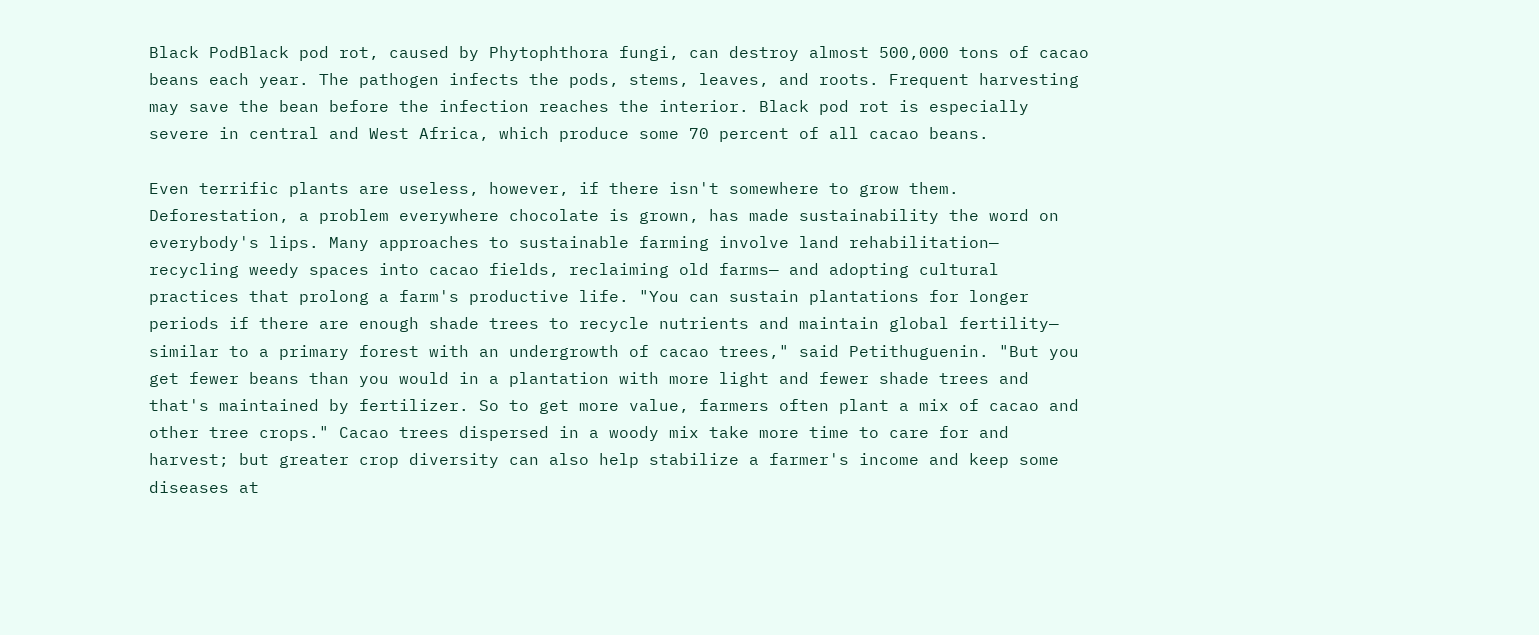Black PodBlack pod rot, caused by Phytophthora fungi, can destroy almost 500,000 tons of cacao beans each year. The pathogen infects the pods, stems, leaves, and roots. Frequent harvesting may save the bean before the infection reaches the interior. Black pod rot is especially severe in central and West Africa, which produce some 70 percent of all cacao beans.

Even terrific plants are useless, however, if there isn't somewhere to grow them. Deforestation, a problem everywhere chocolate is grown, has made sustainability the word on everybody's lips. Many approaches to sustainable farming involve land rehabilitation— recycling weedy spaces into cacao fields, reclaiming old farms— and adopting cultural practices that prolong a farm's productive life. "You can sustain plantations for longer periods if there are enough shade trees to recycle nutrients and maintain global fertility— similar to a primary forest with an undergrowth of cacao trees," said Petithuguenin. "But you get fewer beans than you would in a plantation with more light and fewer shade trees and that's maintained by fertilizer. So to get more value, farmers often plant a mix of cacao and other tree crops." Cacao trees dispersed in a woody mix take more time to care for and harvest; but greater crop diversity can also help stabilize a farmer's income and keep some diseases at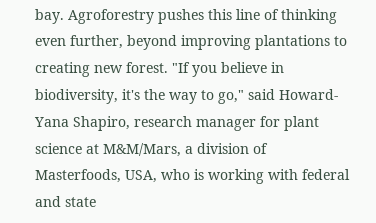bay. Agroforestry pushes this line of thinking even further, beyond improving plantations to creating new forest. "If you believe in biodiversity, it's the way to go," said Howard-Yana Shapiro, research manager for plant science at M&M/Mars, a division of Masterfoods, USA, who is working with federal and state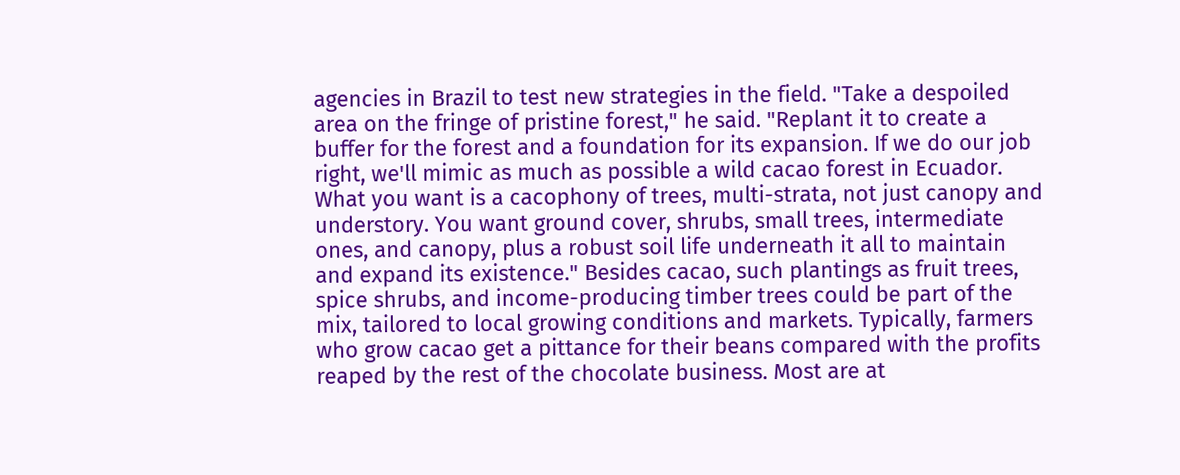agencies in Brazil to test new strategies in the field. "Take a despoiled area on the fringe of pristine forest," he said. "Replant it to create a buffer for the forest and a foundation for its expansion. If we do our job right, we'll mimic as much as possible a wild cacao forest in Ecuador. What you want is a cacophony of trees, multi-strata, not just canopy and understory. You want ground cover, shrubs, small trees, intermediate ones, and canopy, plus a robust soil life underneath it all to maintain and expand its existence." Besides cacao, such plantings as fruit trees, spice shrubs, and income-producing timber trees could be part of the mix, tailored to local growing conditions and markets. Typically, farmers who grow cacao get a pittance for their beans compared with the profits reaped by the rest of the chocolate business. Most are at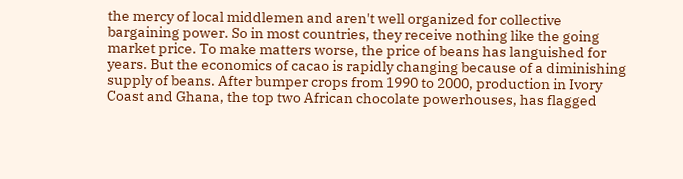the mercy of local middlemen and aren't well organized for collective bargaining power. So in most countries, they receive nothing like the going market price. To make matters worse, the price of beans has languished for years. But the economics of cacao is rapidly changing because of a diminishing supply of beans. After bumper crops from 1990 to 2000, production in Ivory Coast and Ghana, the top two African chocolate powerhouses, has flagged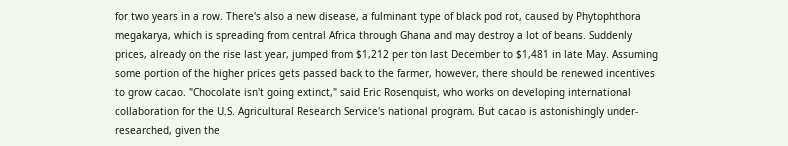for two years in a row. There's also a new disease, a fulminant type of black pod rot, caused by Phytophthora megakarya, which is spreading from central Africa through Ghana and may destroy a lot of beans. Suddenly prices, already on the rise last year, jumped from $1,212 per ton last December to $1,481 in late May. Assuming some portion of the higher prices gets passed back to the farmer, however, there should be renewed incentives to grow cacao. "Chocolate isn't going extinct," said Eric Rosenquist, who works on developing international collaboration for the U.S. Agricultural Research Service's national program. But cacao is astonishingly under-researched, given the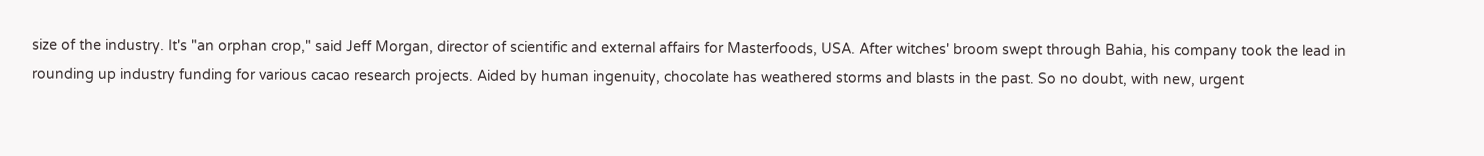size of the industry. It's "an orphan crop," said Jeff Morgan, director of scientific and external affairs for Masterfoods, USA. After witches' broom swept through Bahia, his company took the lead in rounding up industry funding for various cacao research projects. Aided by human ingenuity, chocolate has weathered storms and blasts in the past. So no doubt, with new, urgent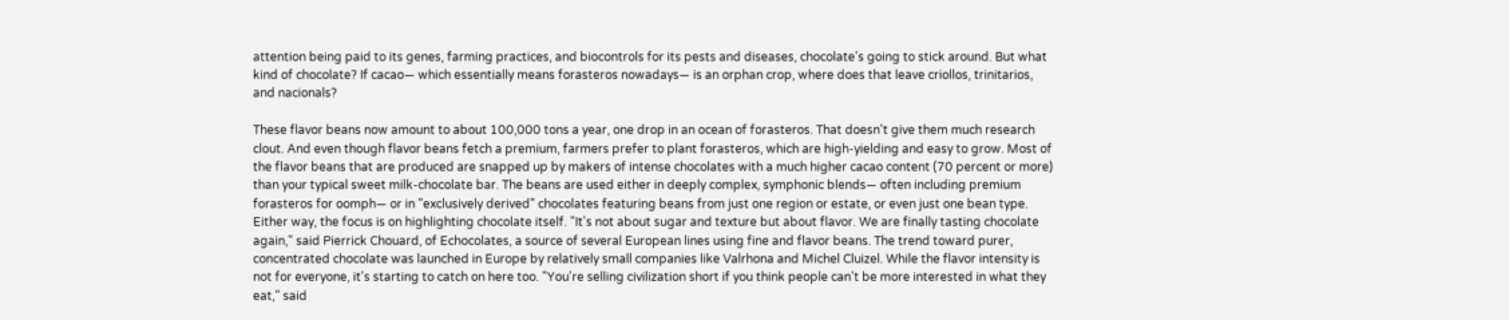attention being paid to its genes, farming practices, and biocontrols for its pests and diseases, chocolate's going to stick around. But what kind of chocolate? If cacao— which essentially means forasteros nowadays— is an orphan crop, where does that leave criollos, trinitarios, and nacionals?

These flavor beans now amount to about 100,000 tons a year, one drop in an ocean of forasteros. That doesn't give them much research clout. And even though flavor beans fetch a premium, farmers prefer to plant forasteros, which are high-yielding and easy to grow. Most of the flavor beans that are produced are snapped up by makers of intense chocolates with a much higher cacao content (70 percent or more) than your typical sweet milk-chocolate bar. The beans are used either in deeply complex, symphonic blends— often including premium forasteros for oomph— or in "exclusively derived" chocolates featuring beans from just one region or estate, or even just one bean type. Either way, the focus is on highlighting chocolate itself. "It's not about sugar and texture but about flavor. We are finally tasting chocolate again," said Pierrick Chouard, of Echocolates, a source of several European lines using fine and flavor beans. The trend toward purer, concentrated chocolate was launched in Europe by relatively small companies like Valrhona and Michel Cluizel. While the flavor intensity is not for everyone, it's starting to catch on here too. "You're selling civilization short if you think people can't be more interested in what they eat," said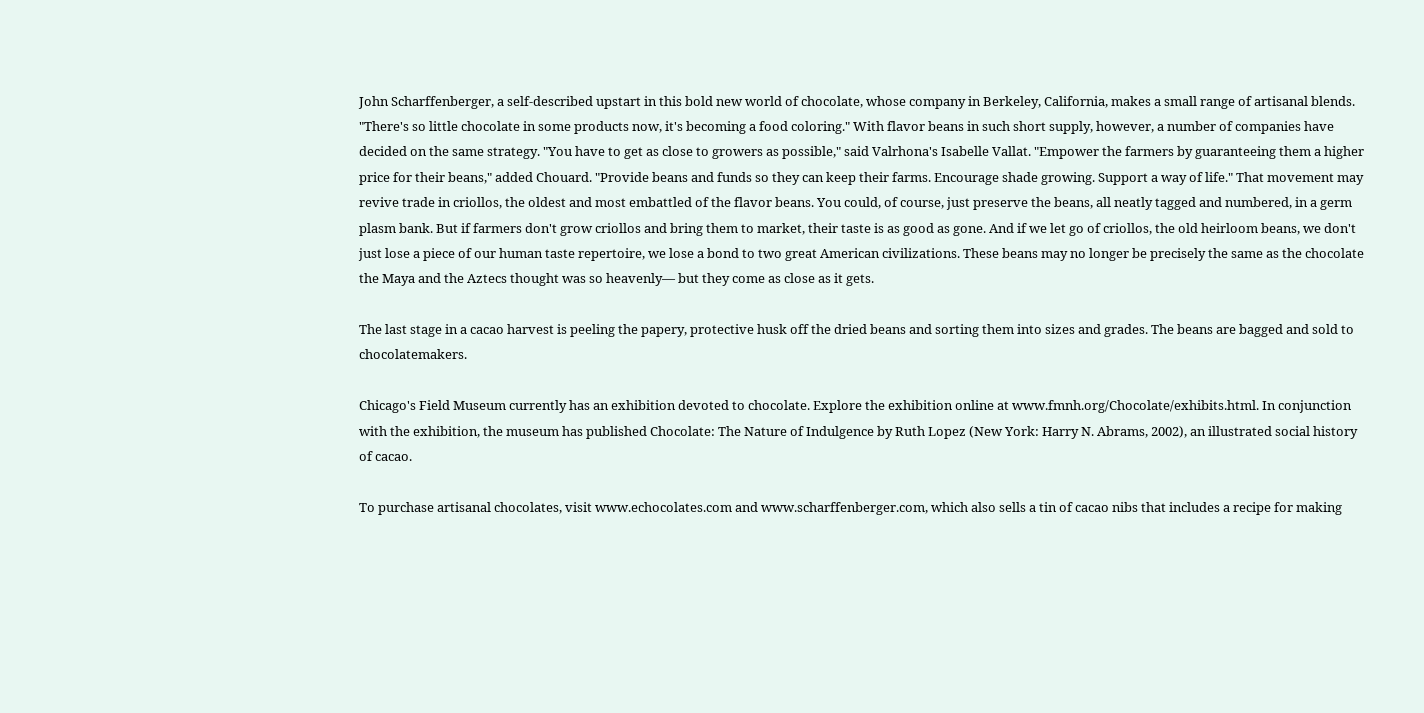John Scharffenberger, a self-described upstart in this bold new world of chocolate, whose company in Berkeley, California, makes a small range of artisanal blends. "There's so little chocolate in some products now, it's becoming a food coloring." With flavor beans in such short supply, however, a number of companies have decided on the same strategy. "You have to get as close to growers as possible," said Valrhona's Isabelle Vallat. "Empower the farmers by guaranteeing them a higher price for their beans," added Chouard. "Provide beans and funds so they can keep their farms. Encourage shade growing. Support a way of life." That movement may revive trade in criollos, the oldest and most embattled of the flavor beans. You could, of course, just preserve the beans, all neatly tagged and numbered, in a germ plasm bank. But if farmers don't grow criollos and bring them to market, their taste is as good as gone. And if we let go of criollos, the old heirloom beans, we don't just lose a piece of our human taste repertoire, we lose a bond to two great American civilizations. These beans may no longer be precisely the same as the chocolate the Maya and the Aztecs thought was so heavenly— but they come as close as it gets.

The last stage in a cacao harvest is peeling the papery, protective husk off the dried beans and sorting them into sizes and grades. The beans are bagged and sold to chocolatemakers.

Chicago's Field Museum currently has an exhibition devoted to chocolate. Explore the exhibition online at www.fmnh.org/Chocolate/exhibits.html. In conjunction with the exhibition, the museum has published Chocolate: The Nature of Indulgence by Ruth Lopez (New York: Harry N. Abrams, 2002), an illustrated social history of cacao.

To purchase artisanal chocolates, visit www.echocolates.com and www.scharffenberger.com, which also sells a tin of cacao nibs that includes a recipe for making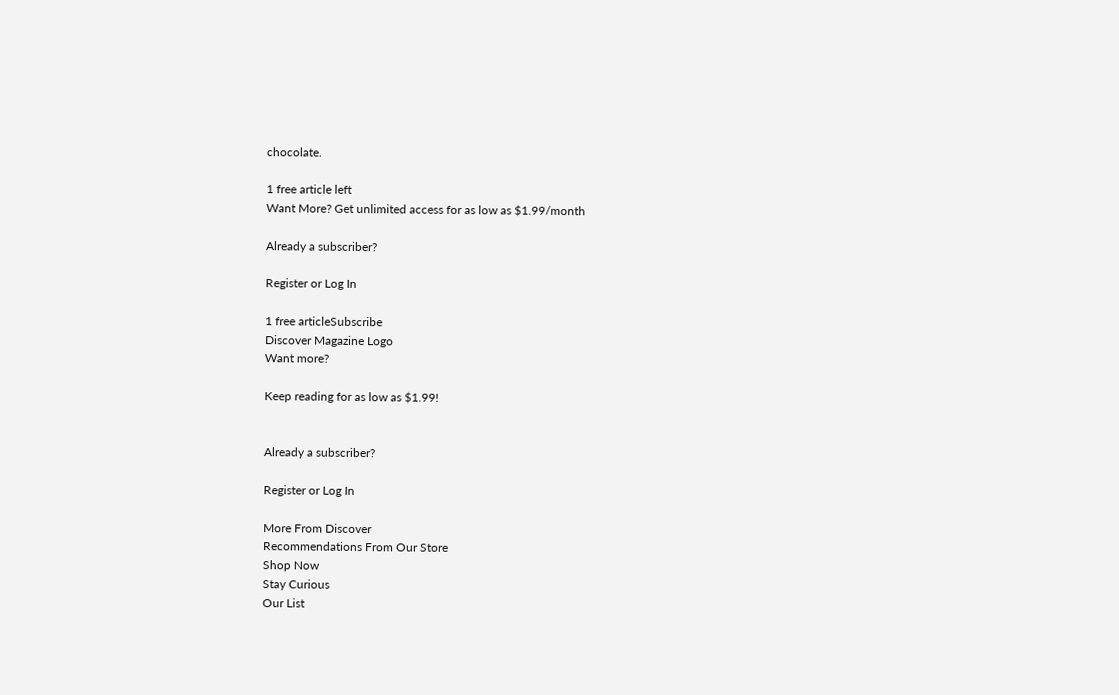chocolate.

1 free article left
Want More? Get unlimited access for as low as $1.99/month

Already a subscriber?

Register or Log In

1 free articleSubscribe
Discover Magazine Logo
Want more?

Keep reading for as low as $1.99!


Already a subscriber?

Register or Log In

More From Discover
Recommendations From Our Store
Shop Now
Stay Curious
Our List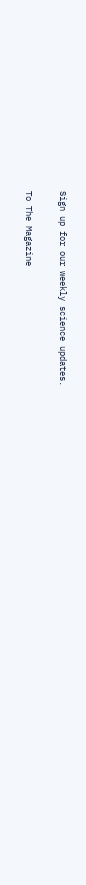Sign up for our weekly science updates.

To The Magazine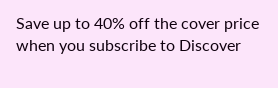Save up to 40% off the cover price when you subscribe to Discover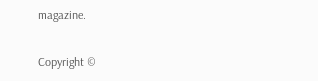magazine.

Copyright ©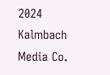2024 Kalmbach Media Co.